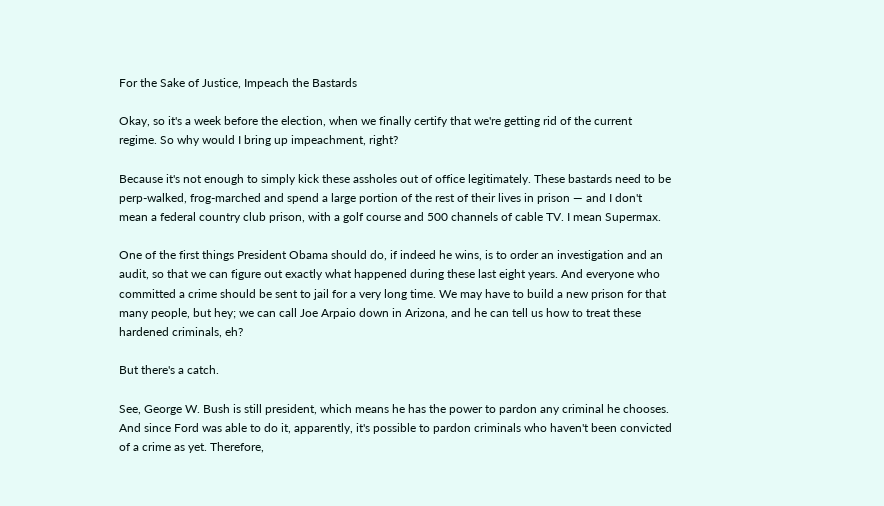For the Sake of Justice, Impeach the Bastards

Okay, so it's a week before the election, when we finally certify that we're getting rid of the current regime. So why would I bring up impeachment, right?

Because it's not enough to simply kick these assholes out of office legitimately. These bastards need to be perp-walked, frog-marched and spend a large portion of the rest of their lives in prison — and I don't mean a federal country club prison, with a golf course and 500 channels of cable TV. I mean Supermax.

One of the first things President Obama should do, if indeed he wins, is to order an investigation and an audit, so that we can figure out exactly what happened during these last eight years. And everyone who committed a crime should be sent to jail for a very long time. We may have to build a new prison for that many people, but hey; we can call Joe Arpaio down in Arizona, and he can tell us how to treat these hardened criminals, eh?

But there's a catch.

See, George W. Bush is still president, which means he has the power to pardon any criminal he chooses. And since Ford was able to do it, apparently, it's possible to pardon criminals who haven't been convicted of a crime as yet. Therefore,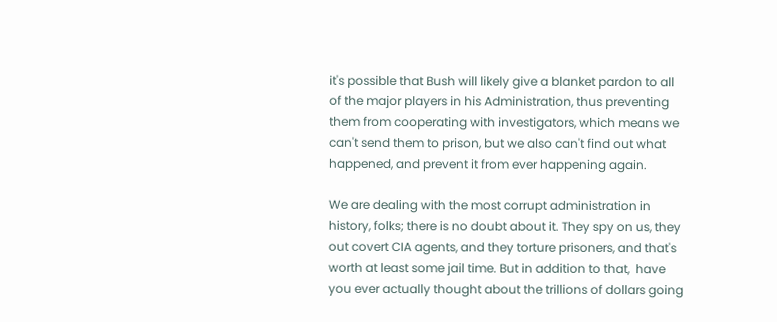it's possible that Bush will likely give a blanket pardon to all of the major players in his Administration, thus preventing them from cooperating with investigators, which means we can't send them to prison, but we also can't find out what happened, and prevent it from ever happening again.

We are dealing with the most corrupt administration in history, folks; there is no doubt about it. They spy on us, they out covert CIA agents, and they torture prisoners, and that's worth at least some jail time. But in addition to that,  have you ever actually thought about the trillions of dollars going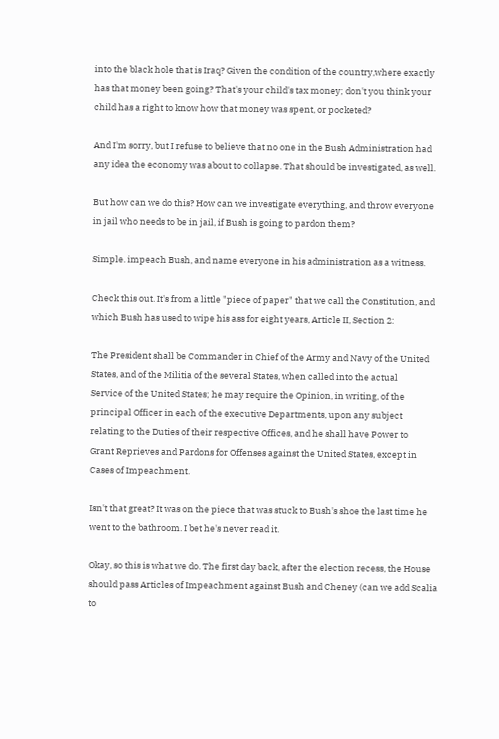into the black hole that is Iraq? Given the condition of the country,where exactly has that money been going? That's your child's tax money; don't you think your child has a right to know how that money was spent, or pocketed?

And I'm sorry, but I refuse to believe that no one in the Bush Administration had any idea the economy was about to collapse. That should be investigated, as well.

But how can we do this? How can we investigate everything, and throw everyone in jail who needs to be in jail, if Bush is going to pardon them?

Simple. impeach Bush, and name everyone in his administration as a witness.

Check this out. It's from a little "piece of paper" that we call the Constitution, and which Bush has used to wipe his ass for eight years, Article II, Section 2:

The President shall be Commander in Chief of the Army and Navy of the United
States, and of the Militia of the several States, when called into the actual
Service of the United States; he may require the Opinion, in writing, of the
principal Officer in each of the executive Departments, upon any subject
relating to the Duties of their respective Offices, and he shall have Power to
Grant Reprieves and Pardons for Offenses against the United States, except in
Cases of Impeachment.

Isn't that great? It was on the piece that was stuck to Bush's shoe the last time he went to the bathroom. I bet he's never read it.

Okay, so this is what we do. The first day back, after the election recess, the House should pass Articles of Impeachment against Bush and Cheney (can we add Scalia to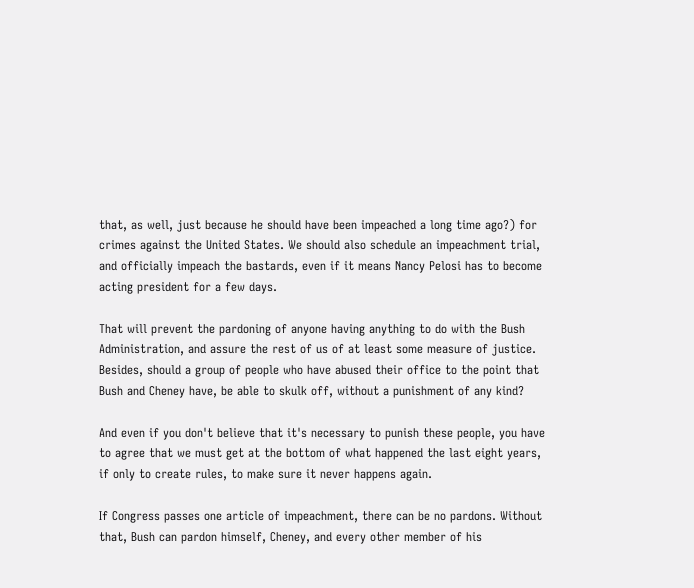that, as well, just because he should have been impeached a long time ago?) for crimes against the United States. We should also schedule an impeachment trial, and officially impeach the bastards, even if it means Nancy Pelosi has to become acting president for a few days.

That will prevent the pardoning of anyone having anything to do with the Bush Administration, and assure the rest of us of at least some measure of justice. Besides, should a group of people who have abused their office to the point that Bush and Cheney have, be able to skulk off, without a punishment of any kind?

And even if you don't believe that it's necessary to punish these people, you have to agree that we must get at the bottom of what happened the last eight years, if only to create rules, to make sure it never happens again.

If Congress passes one article of impeachment, there can be no pardons. Without that, Bush can pardon himself, Cheney, and every other member of his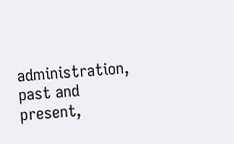administration, past and present,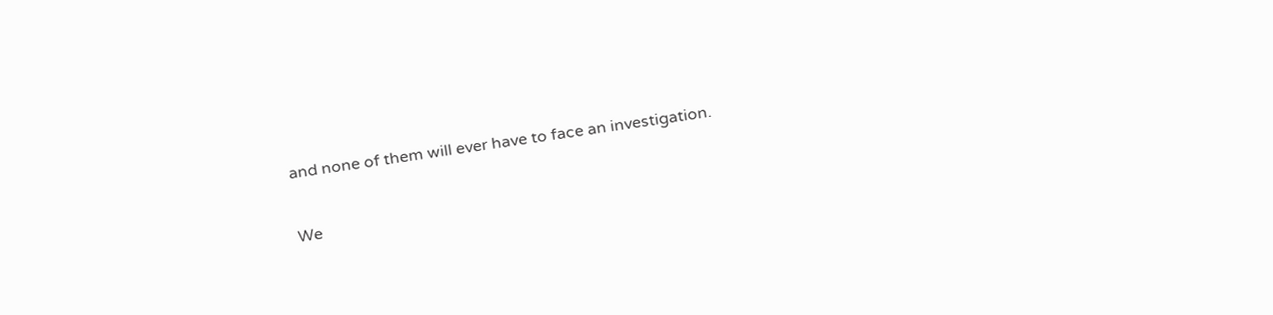and none of them will ever have to face an investigation.

We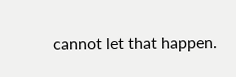cannot let that happen.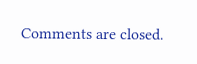Comments are closed.